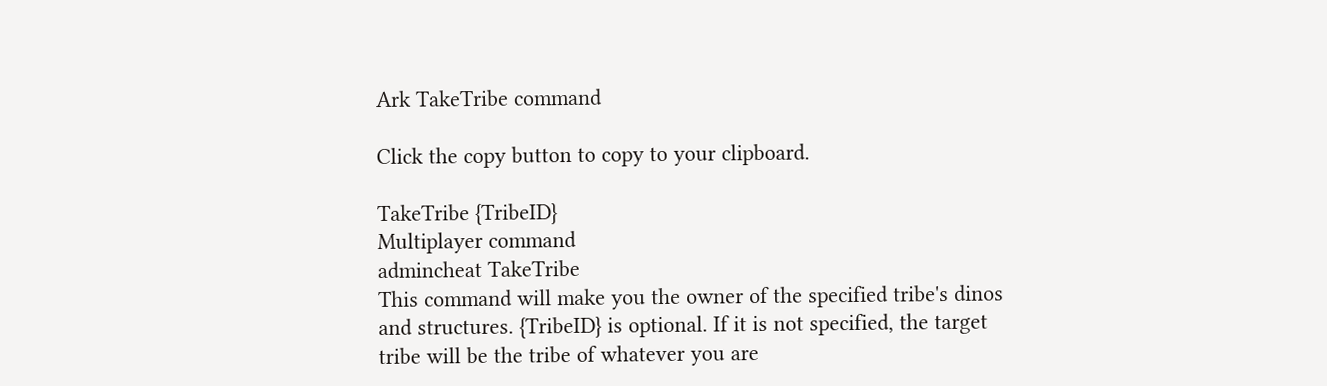Ark TakeTribe command

Click the copy button to copy to your clipboard.

TakeTribe {TribeID}
Multiplayer command
admincheat TakeTribe
This command will make you the owner of the specified tribe's dinos and structures. {TribeID} is optional. If it is not specified, the target tribe will be the tribe of whatever you are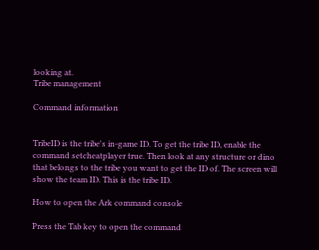looking at.
Tribe management

Command information


TribeID is the tribe's in-game ID. To get the tribe ID, enable the command setcheatplayer true. Then look at any structure or dino that belongs to the tribe you want to get the ID of. The screen will show the team ID. This is the tribe ID.

How to open the Ark command console

Press the Tab key to open the command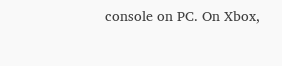console on PC. On Xbox,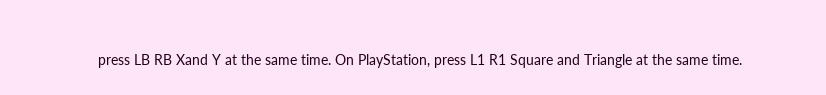press LB RB Xand Y at the same time. On PlayStation, press L1 R1 Square and Triangle at the same time.